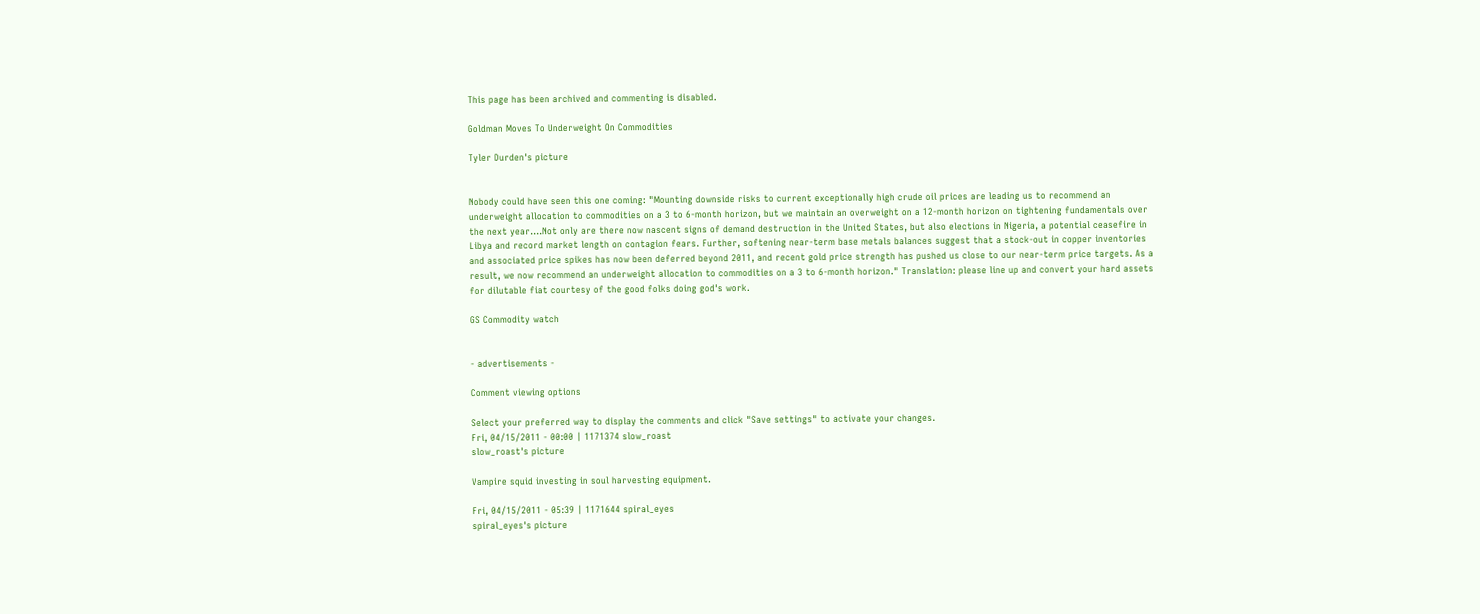This page has been archived and commenting is disabled.

Goldman Moves To Underweight On Commodities

Tyler Durden's picture


Nobody could have seen this one coming: "Mounting downside risks to current exceptionally high crude oil prices are leading us to recommend an underweight allocation to commodities on a 3 to 6-month horizon, but we maintain an overweight on a 12-month horizon on tightening fundamentals over the next year....Not only are there now nascent signs of demand destruction in the United States, but also elections in Nigeria, a potential ceasefire in Libya and record market length on contagion fears. Further, softening near-term base metals balances suggest that a stock-out in copper inventories and associated price spikes has now been deferred beyond 2011, and recent gold price strength has pushed us close to our near-term price targets. As a result, we now recommend an underweight allocation to commodities on a 3 to 6-month horizon." Translation: please line up and convert your hard assets for dilutable fiat courtesy of the good folks doing god's work.

GS Commodity watch


- advertisements -

Comment viewing options

Select your preferred way to display the comments and click "Save settings" to activate your changes.
Fri, 04/15/2011 - 00:00 | 1171374 slow_roast
slow_roast's picture

Vampire squid investing in soul harvesting equipment.

Fri, 04/15/2011 - 05:39 | 1171644 spiral_eyes
spiral_eyes's picture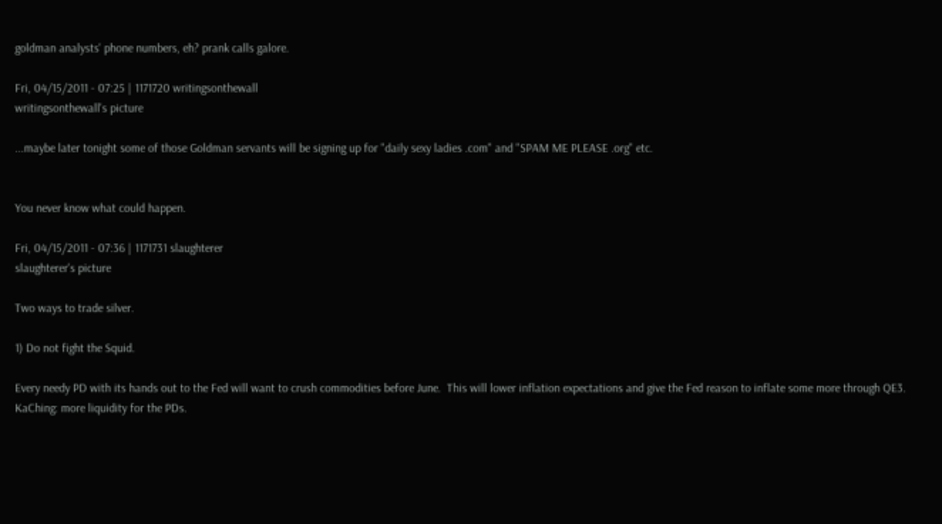goldman analysts' phone numbers, eh? prank calls galore.

Fri, 04/15/2011 - 07:25 | 1171720 writingsonthewall
writingsonthewall's picture

...maybe later tonight some of those Goldman servants will be signing up for "daily sexy ladies .com" and "SPAM ME PLEASE .org" etc.


You never know what could happen.

Fri, 04/15/2011 - 07:36 | 1171731 slaughterer
slaughterer's picture

Two ways to trade silver.

1) Do not fight the Squid.

Every needy PD with its hands out to the Fed will want to crush commodities before June.  This will lower inflation expectations and give the Fed reason to inflate some more through QE3.  KaChing: more liquidity for the PDs.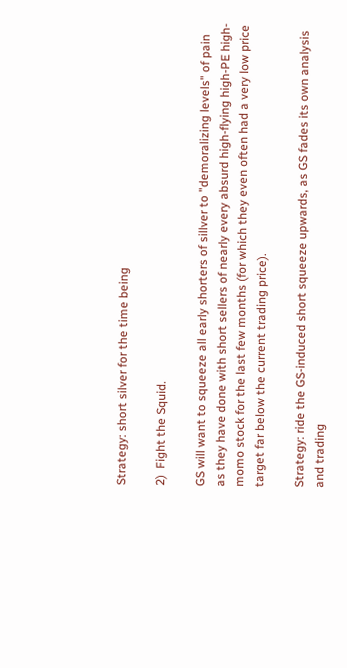Strategy: short silver for the time being

2)  Fight the Squid.

GS will want to squeeze all early shorters of sillver to "demoralizing levels" of pain as they have done with short sellers of nearly every absurd high-flying high-PE high-momo stock for the last few months (for which they even often had a very low price target far below the current trading price).

Strategy: ride the GS-induced short squeeze upwards, as GS fades its own analysis and trading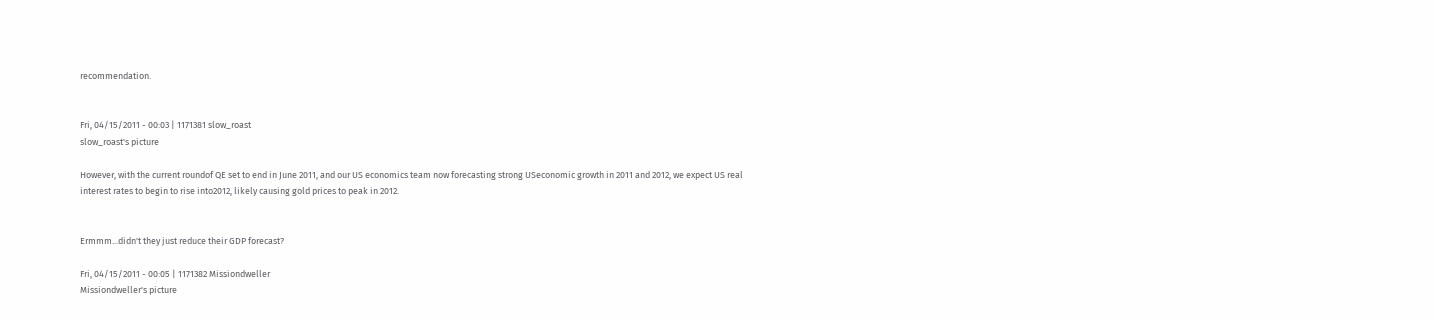recommendation.


Fri, 04/15/2011 - 00:03 | 1171381 slow_roast
slow_roast's picture

However, with the current roundof QE set to end in June 2011, and our US economics team now forecasting strong USeconomic growth in 2011 and 2012, we expect US real interest rates to begin to rise into2012, likely causing gold prices to peak in 2012.


Ermmm...didn't they just reduce their GDP forecast?

Fri, 04/15/2011 - 00:05 | 1171382 Missiondweller
Missiondweller's picture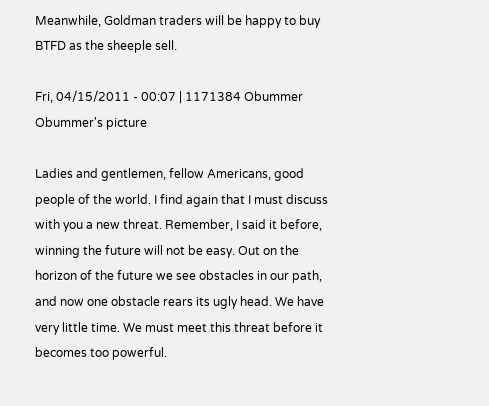Meanwhile, Goldman traders will be happy to buy BTFD as the sheeple sell.

Fri, 04/15/2011 - 00:07 | 1171384 Obummer
Obummer's picture

Ladies and gentlemen, fellow Americans, good people of the world. I find again that I must discuss with you a new threat. Remember, I said it before, winning the future will not be easy. Out on the horizon of the future we see obstacles in our path, and now one obstacle rears its ugly head. We have very little time. We must meet this threat before it becomes too powerful.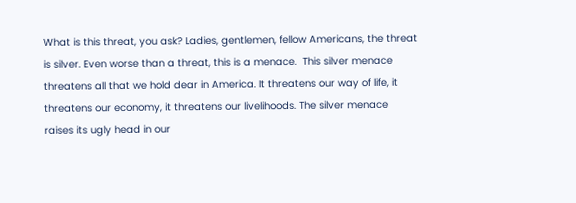What is this threat, you ask? Ladies, gentlemen, fellow Americans, the threat is silver. Even worse than a threat, this is a menace.  This silver menace threatens all that we hold dear in America. It threatens our way of life, it threatens our economy, it threatens our livelihoods. The silver menace raises its ugly head in our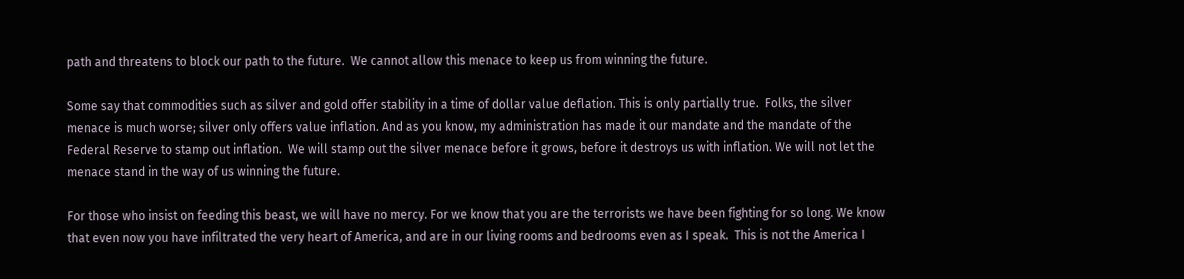path and threatens to block our path to the future.  We cannot allow this menace to keep us from winning the future.

Some say that commodities such as silver and gold offer stability in a time of dollar value deflation. This is only partially true.  Folks, the silver menace is much worse; silver only offers value inflation. And as you know, my administration has made it our mandate and the mandate of the Federal Reserve to stamp out inflation.  We will stamp out the silver menace before it grows, before it destroys us with inflation. We will not let the menace stand in the way of us winning the future.

For those who insist on feeding this beast, we will have no mercy. For we know that you are the terrorists we have been fighting for so long. We know that even now you have infiltrated the very heart of America, and are in our living rooms and bedrooms even as I speak.  This is not the America I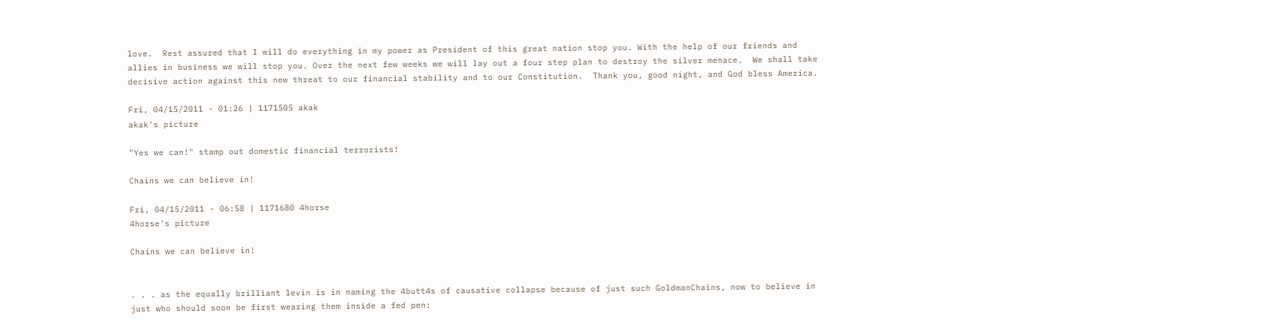love.  Rest assured that I will do everything in my power as President of this great nation stop you. With the help of our friends and allies in business we will stop you. Over the next few weeks we will lay out a four step plan to destroy the silver menace.  We shall take decisive action against this new threat to our financial stability and to our Constitution.  Thank you, good night, and God bless America.

Fri, 04/15/2011 - 01:26 | 1171505 akak
akak's picture

"Yes we can!" stamp out domestic financial terrorists!

Chains we can believe in!

Fri, 04/15/2011 - 06:58 | 1171680 4horse
4horse's picture

Chains we can believe in!


. . . as the equally brilliant levin is in naming the 4butt4s of causative collapse because of just such GoldmanChains, now to believe in just who should soon be first wearing them inside a fed pen: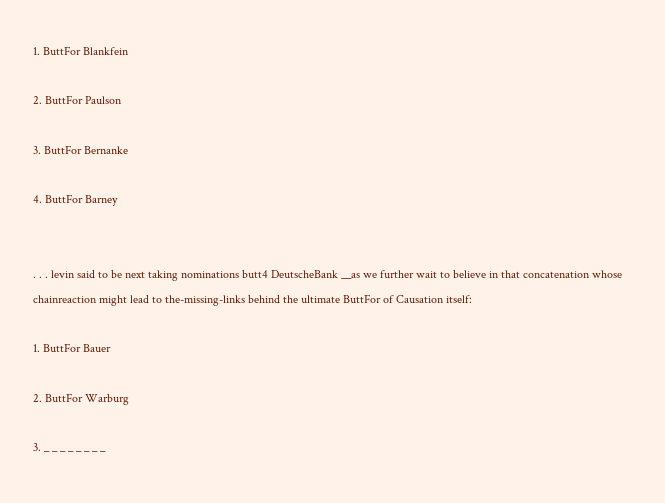1. ButtFor Blankfein

2. ButtFor Paulson

3. ButtFor Bernanke

4. ButtFor Barney


. . . levin said to be next taking nominations butt4 DeutscheBank __as we further wait to believe in that concatenation whose chainreaction might lead to the-missing-links behind the ultimate ButtFor of Causation itself:

1. ButtFor Bauer

2. ButtFor Warburg

3. _ _ _ _ _ _ _ _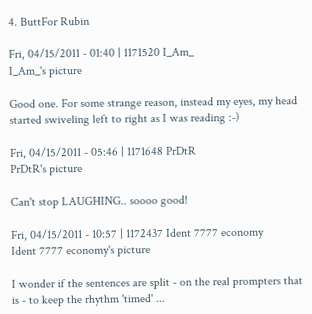4. ButtFor Rubin

Fri, 04/15/2011 - 01:40 | 1171520 I_Am_
I_Am_'s picture

Good one. For some strange reason, instead my eyes, my head started swiveling left to right as I was reading :-)

Fri, 04/15/2011 - 05:46 | 1171648 PrDtR
PrDtR's picture

Can't stop LAUGHING.. soooo good!

Fri, 04/15/2011 - 10:57 | 1172437 Ident 7777 economy
Ident 7777 economy's picture

I wonder if the sentences are split - on the real prompters that is - to keep the rhythm 'timed' ...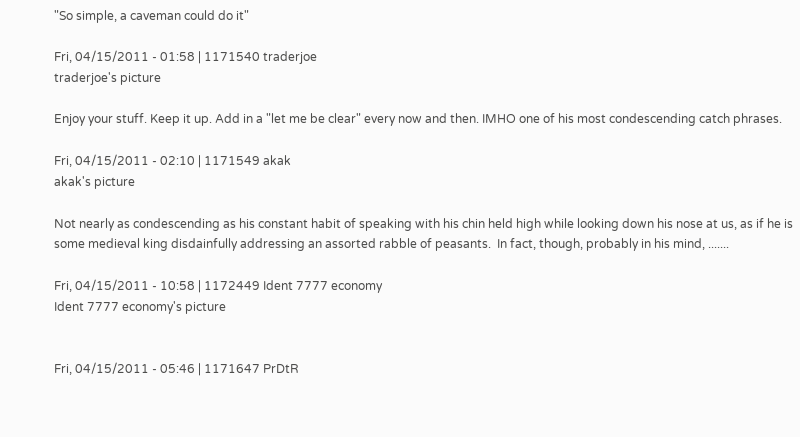"So simple, a caveman could do it"

Fri, 04/15/2011 - 01:58 | 1171540 traderjoe
traderjoe's picture

Enjoy your stuff. Keep it up. Add in a "let me be clear" every now and then. IMHO one of his most condescending catch phrases.

Fri, 04/15/2011 - 02:10 | 1171549 akak
akak's picture

Not nearly as condescending as his constant habit of speaking with his chin held high while looking down his nose at us, as if he is some medieval king disdainfully addressing an assorted rabble of peasants.  In fact, though, probably in his mind, .......

Fri, 04/15/2011 - 10:58 | 1172449 Ident 7777 economy
Ident 7777 economy's picture


Fri, 04/15/2011 - 05:46 | 1171647 PrDtR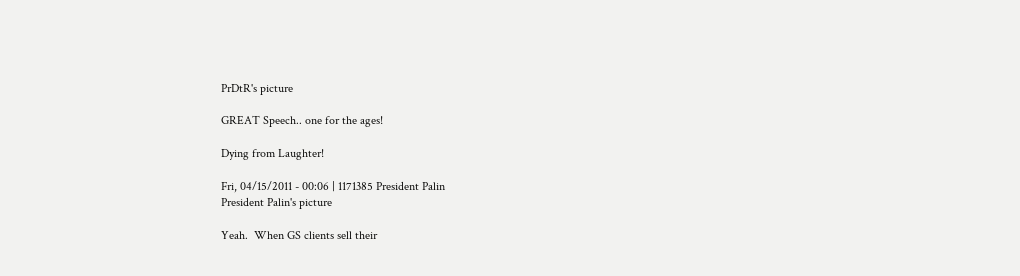PrDtR's picture

GREAT Speech.. one for the ages!

Dying from Laughter!

Fri, 04/15/2011 - 00:06 | 1171385 President Palin
President Palin's picture

Yeah.  When GS clients sell their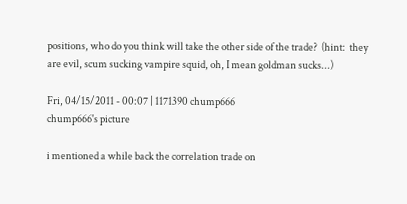positions, who do you think will take the other side of the trade?  (hint:  they are evil, scum sucking vampire squid, oh, I mean goldman sucks...)

Fri, 04/15/2011 - 00:07 | 1171390 chump666
chump666's picture

i mentioned a while back the correlation trade on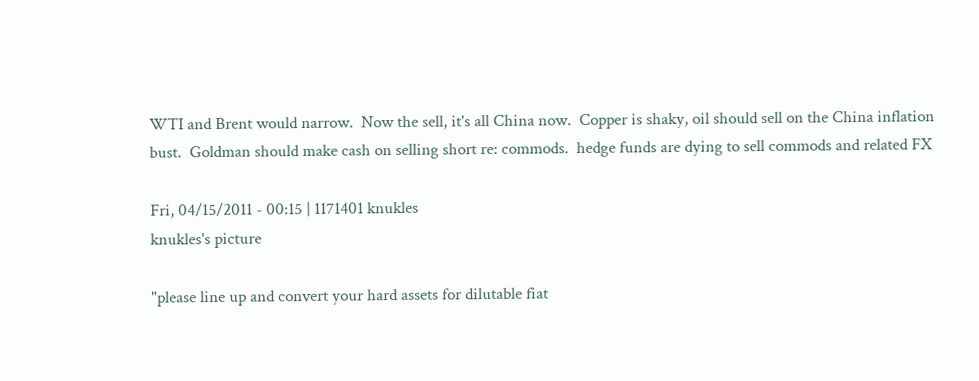WTI and Brent would narrow.  Now the sell, it's all China now.  Copper is shaky, oil should sell on the China inflation bust.  Goldman should make cash on selling short re: commods.  hedge funds are dying to sell commods and related FX

Fri, 04/15/2011 - 00:15 | 1171401 knukles
knukles's picture

"please line up and convert your hard assets for dilutable fiat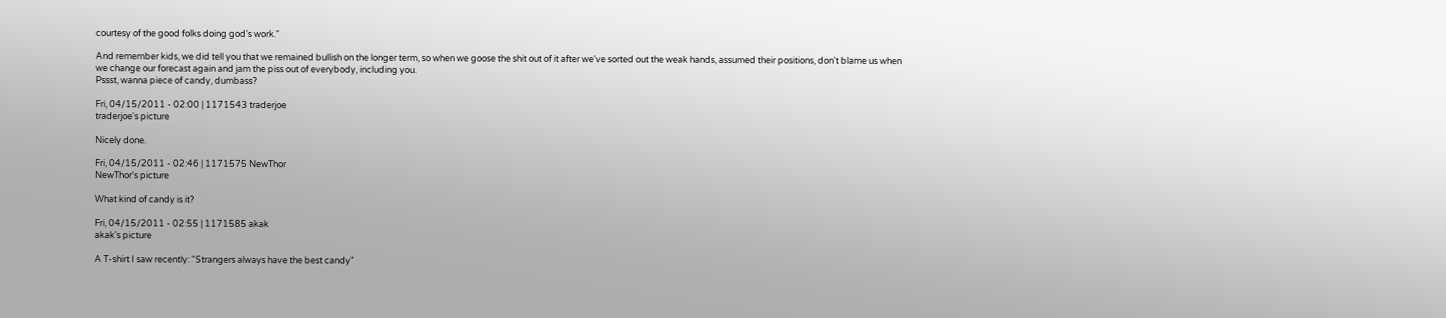courtesy of the good folks doing god's work."

And remember kids, we did tell you that we remained bullish on the longer term, so when we goose the shit out of it after we've sorted out the weak hands, assumed their positions, don't blame us when we change our forecast again and jam the piss out of everybody, including you.
Pssst, wanna piece of candy, dumbass?

Fri, 04/15/2011 - 02:00 | 1171543 traderjoe
traderjoe's picture

Nicely done.

Fri, 04/15/2011 - 02:46 | 1171575 NewThor
NewThor's picture

What kind of candy is it?

Fri, 04/15/2011 - 02:55 | 1171585 akak
akak's picture

A T-shirt I saw recently: "Strangers always have the best candy"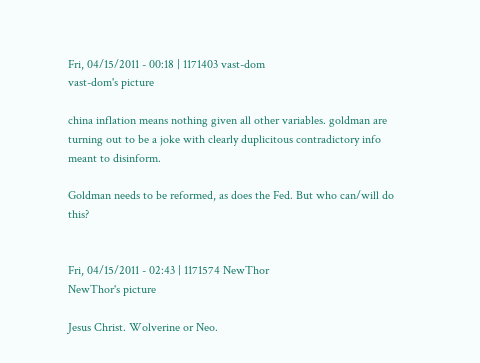Fri, 04/15/2011 - 00:18 | 1171403 vast-dom
vast-dom's picture

china inflation means nothing given all other variables. goldman are turning out to be a joke with clearly duplicitous contradictory info meant to disinform.

Goldman needs to be reformed, as does the Fed. But who can/will do this?


Fri, 04/15/2011 - 02:43 | 1171574 NewThor
NewThor's picture

Jesus Christ. Wolverine or Neo.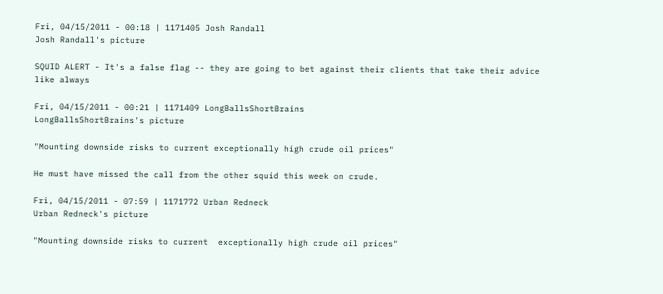Fri, 04/15/2011 - 00:18 | 1171405 Josh Randall
Josh Randall's picture

SQUID ALERT - It's a false flag -- they are going to bet against their clients that take their advice like always

Fri, 04/15/2011 - 00:21 | 1171409 LongBallsShortBrains
LongBallsShortBrains's picture

"Mounting downside risks to current exceptionally high crude oil prices"

He must have missed the call from the other squid this week on crude.

Fri, 04/15/2011 - 07:59 | 1171772 Urban Redneck
Urban Redneck's picture

"Mounting downside risks to current  exceptionally high crude oil prices"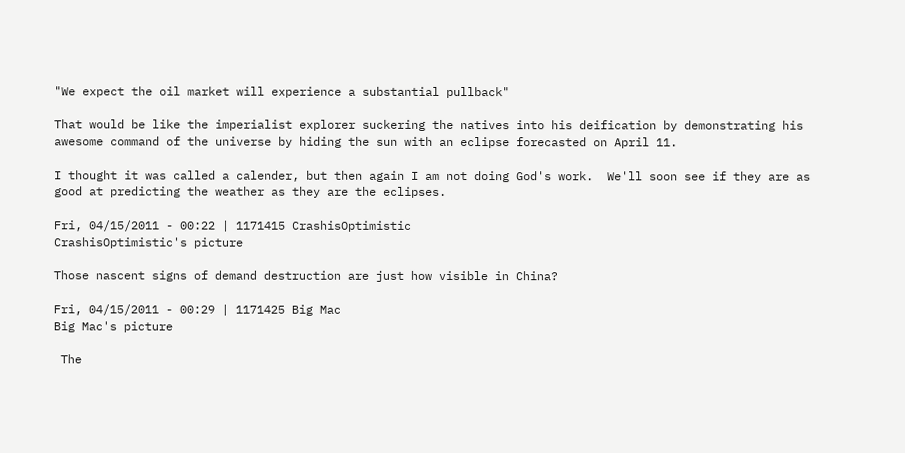"We expect the oil market will experience a substantial pullback"

That would be like the imperialist explorer suckering the natives into his deification by demonstrating his awesome command of the universe by hiding the sun with an eclipse forecasted on April 11.

I thought it was called a calender, but then again I am not doing God's work.  We'll soon see if they are as good at predicting the weather as they are the eclipses.

Fri, 04/15/2011 - 00:22 | 1171415 CrashisOptimistic
CrashisOptimistic's picture

Those nascent signs of demand destruction are just how visible in China?

Fri, 04/15/2011 - 00:29 | 1171425 Big Mac
Big Mac's picture

 The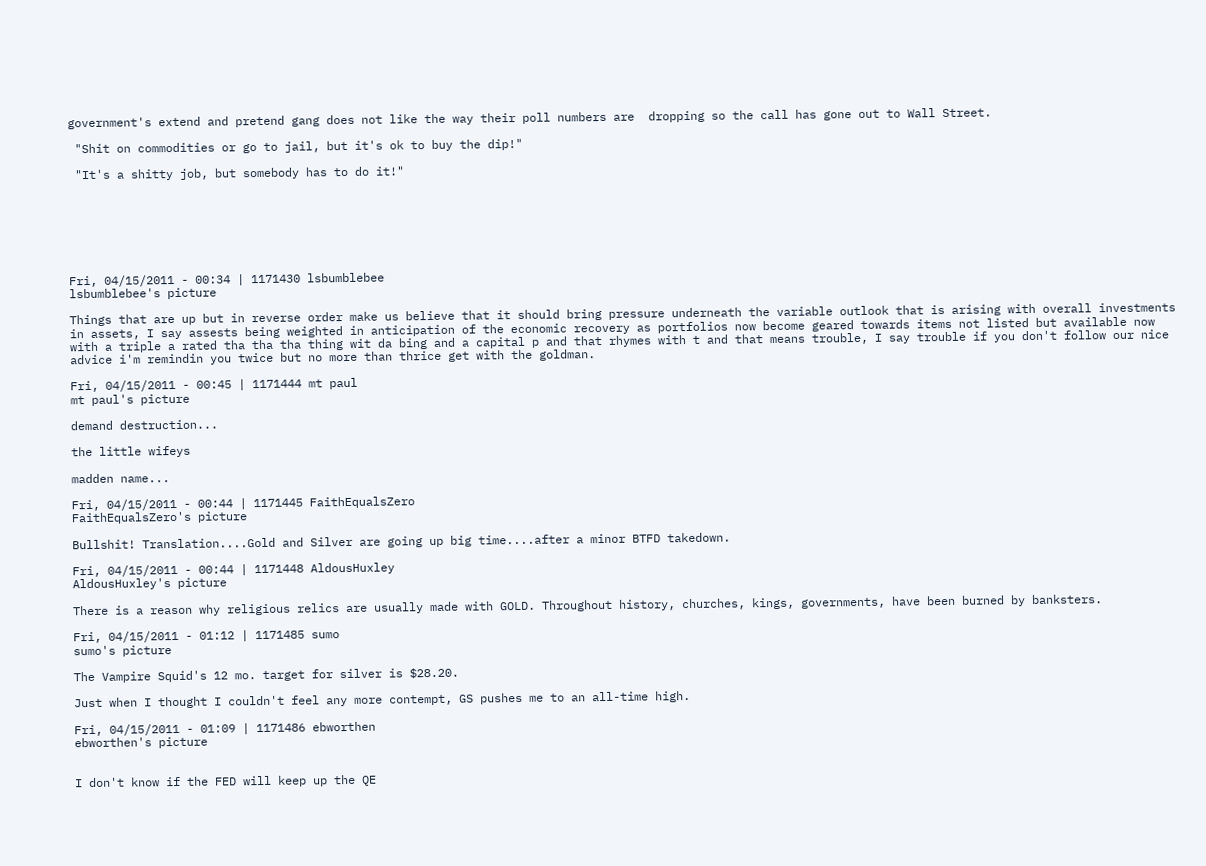government's extend and pretend gang does not like the way their poll numbers are  dropping so the call has gone out to Wall Street.

 "Shit on commodities or go to jail, but it's ok to buy the dip!"

 "It's a shitty job, but somebody has to do it!"







Fri, 04/15/2011 - 00:34 | 1171430 lsbumblebee
lsbumblebee's picture

Things that are up but in reverse order make us believe that it should bring pressure underneath the variable outlook that is arising with overall investments in assets, I say assests being weighted in anticipation of the economic recovery as portfolios now become geared towards items not listed but available now with a triple a rated tha tha tha thing wit da bing and a capital p and that rhymes with t and that means trouble, I say trouble if you don't follow our nice advice i'm remindin you twice but no more than thrice get with the goldman.

Fri, 04/15/2011 - 00:45 | 1171444 mt paul
mt paul's picture

demand destruction...

the little wifeys

madden name...

Fri, 04/15/2011 - 00:44 | 1171445 FaithEqualsZero
FaithEqualsZero's picture

Bullshit! Translation....Gold and Silver are going up big time....after a minor BTFD takedown.

Fri, 04/15/2011 - 00:44 | 1171448 AldousHuxley
AldousHuxley's picture

There is a reason why religious relics are usually made with GOLD. Throughout history, churches, kings, governments, have been burned by banksters.

Fri, 04/15/2011 - 01:12 | 1171485 sumo
sumo's picture

The Vampire Squid's 12 mo. target for silver is $28.20.

Just when I thought I couldn't feel any more contempt, GS pushes me to an all-time high.

Fri, 04/15/2011 - 01:09 | 1171486 ebworthen
ebworthen's picture


I don't know if the FED will keep up the QE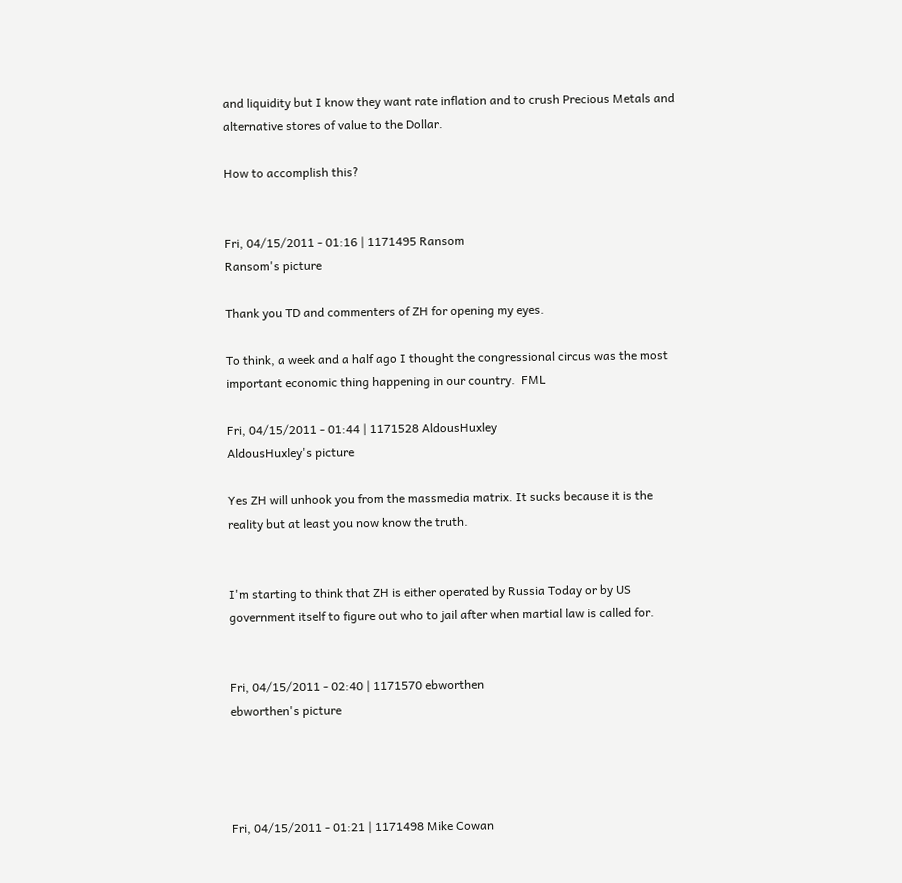and liquidity but I know they want rate inflation and to crush Precious Metals and alternative stores of value to the Dollar.

How to accomplish this?


Fri, 04/15/2011 - 01:16 | 1171495 Ransom
Ransom's picture

Thank you TD and commenters of ZH for opening my eyes.

To think, a week and a half ago I thought the congressional circus was the most important economic thing happening in our country.  FML

Fri, 04/15/2011 - 01:44 | 1171528 AldousHuxley
AldousHuxley's picture

Yes ZH will unhook you from the massmedia matrix. It sucks because it is the reality but at least you now know the truth.


I'm starting to think that ZH is either operated by Russia Today or by US government itself to figure out who to jail after when martial law is called for.


Fri, 04/15/2011 - 02:40 | 1171570 ebworthen
ebworthen's picture




Fri, 04/15/2011 - 01:21 | 1171498 Mike Cowan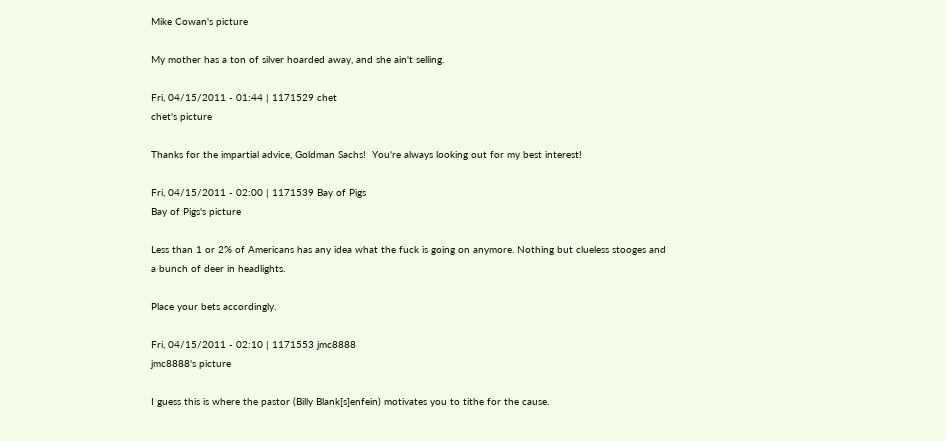Mike Cowan's picture

My mother has a ton of silver hoarded away, and she ain't selling.

Fri, 04/15/2011 - 01:44 | 1171529 chet
chet's picture

Thanks for the impartial advice, Goldman Sachs!  You're always looking out for my best interest!

Fri, 04/15/2011 - 02:00 | 1171539 Bay of Pigs
Bay of Pigs's picture

Less than 1 or 2% of Americans has any idea what the fuck is going on anymore. Nothing but clueless stooges and a bunch of deer in headlights.

Place your bets accordingly.

Fri, 04/15/2011 - 02:10 | 1171553 jmc8888
jmc8888's picture

I guess this is where the pastor (Billy Blank[s]enfein) motivates you to tithe for the cause.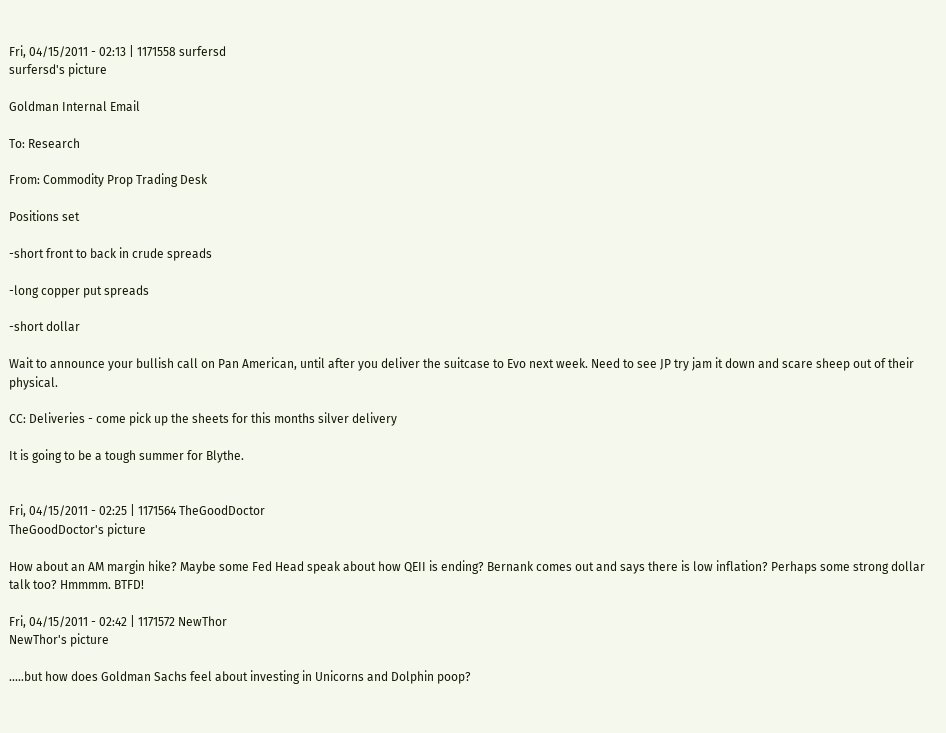Fri, 04/15/2011 - 02:13 | 1171558 surfersd
surfersd's picture

Goldman Internal Email

To: Research

From: Commodity Prop Trading Desk

Positions set

-short front to back in crude spreads

-long copper put spreads

-short dollar

Wait to announce your bullish call on Pan American, until after you deliver the suitcase to Evo next week. Need to see JP try jam it down and scare sheep out of their physical.

CC: Deliveries - come pick up the sheets for this months silver delivery

It is going to be a tough summer for Blythe.


Fri, 04/15/2011 - 02:25 | 1171564 TheGoodDoctor
TheGoodDoctor's picture

How about an AM margin hike? Maybe some Fed Head speak about how QEII is ending? Bernank comes out and says there is low inflation? Perhaps some strong dollar talk too? Hmmmm. BTFD!

Fri, 04/15/2011 - 02:42 | 1171572 NewThor
NewThor's picture

.....but how does Goldman Sachs feel about investing in Unicorns and Dolphin poop?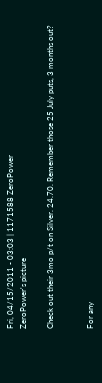Fri, 04/15/2011 - 03:03 | 1171588 ZeroPower
ZeroPower's picture

Check out their 3mo p/t on Silver. 24.70. Remember those 25 July puts, 3 months out?


For any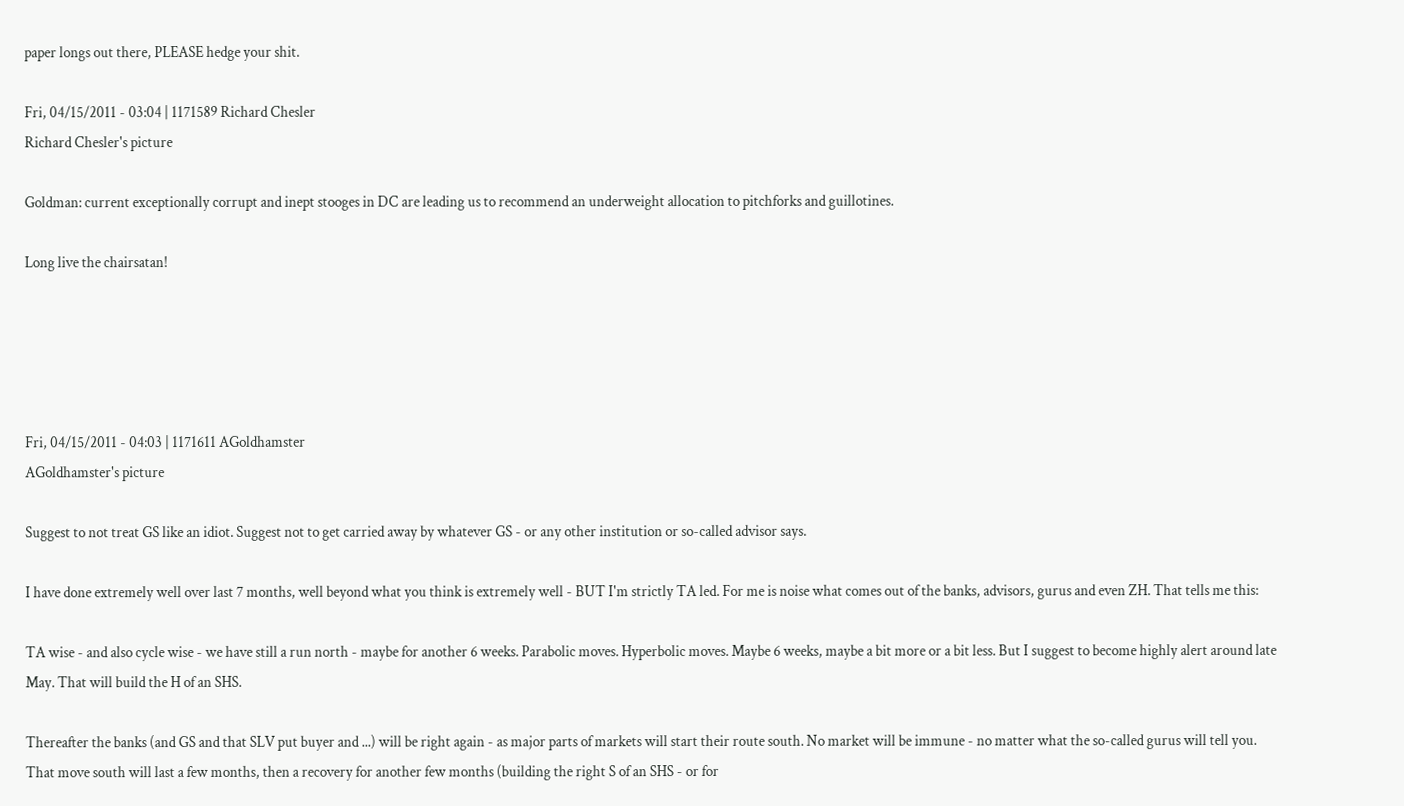paper longs out there, PLEASE hedge your shit.

Fri, 04/15/2011 - 03:04 | 1171589 Richard Chesler
Richard Chesler's picture

Goldman: current exceptionally corrupt and inept stooges in DC are leading us to recommend an underweight allocation to pitchforks and guillotines.

Long live the chairsatan!





Fri, 04/15/2011 - 04:03 | 1171611 AGoldhamster
AGoldhamster's picture

Suggest to not treat GS like an idiot. Suggest not to get carried away by whatever GS - or any other institution or so-called advisor says.

I have done extremely well over last 7 months, well beyond what you think is extremely well - BUT I'm strictly TA led. For me is noise what comes out of the banks, advisors, gurus and even ZH. That tells me this:

TA wise - and also cycle wise - we have still a run north - maybe for another 6 weeks. Parabolic moves. Hyperbolic moves. Maybe 6 weeks, maybe a bit more or a bit less. But I suggest to become highly alert around late May. That will build the H of an SHS.

Thereafter the banks (and GS and that SLV put buyer and ...) will be right again - as major parts of markets will start their route south. No market will be immune - no matter what the so-called gurus will tell you. That move south will last a few months, then a recovery for another few months (building the right S of an SHS - or for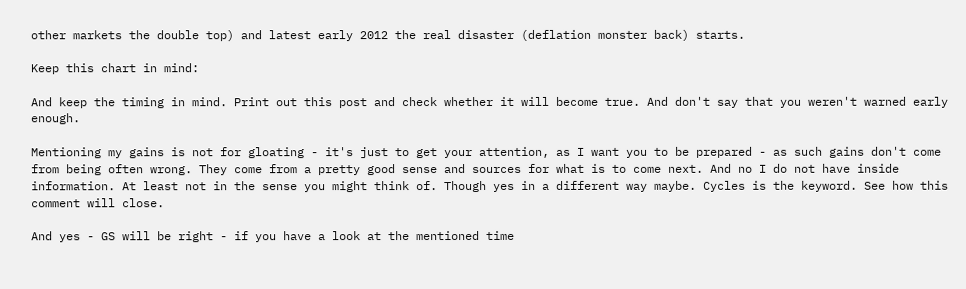other markets the double top) and latest early 2012 the real disaster (deflation monster back) starts.

Keep this chart in mind:

And keep the timing in mind. Print out this post and check whether it will become true. And don't say that you weren't warned early enough.

Mentioning my gains is not for gloating - it's just to get your attention, as I want you to be prepared - as such gains don't come from being often wrong. They come from a pretty good sense and sources for what is to come next. And no I do not have inside information. At least not in the sense you might think of. Though yes in a different way maybe. Cycles is the keyword. See how this comment will close.

And yes - GS will be right - if you have a look at the mentioned time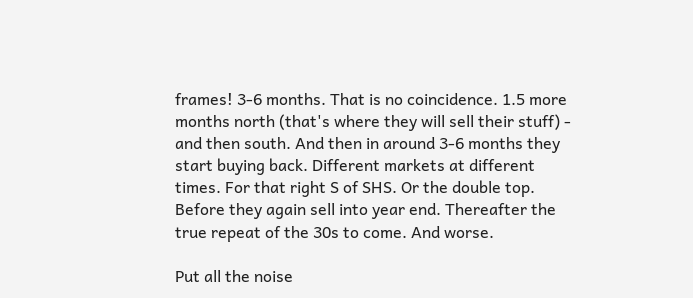frames! 3-6 months. That is no coincidence. 1.5 more months north (that's where they will sell their stuff) - and then south. And then in around 3-6 months they start buying back. Different markets at different times. For that right S of SHS. Or the double top. Before they again sell into year end. Thereafter the true repeat of the 30s to come. And worse.

Put all the noise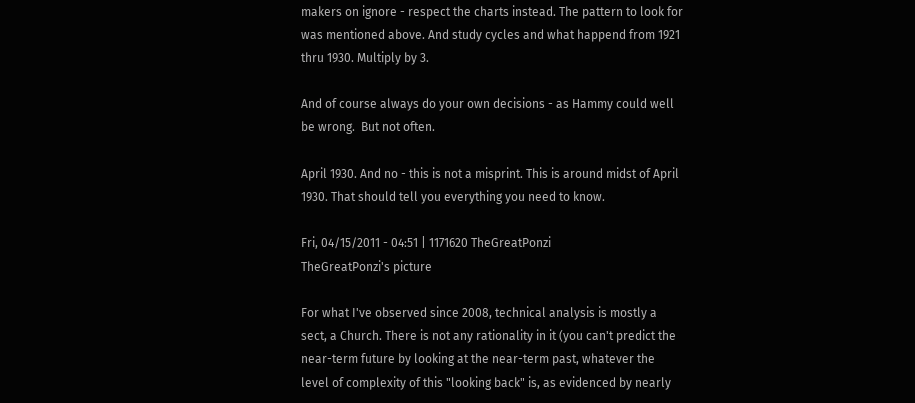makers on ignore - respect the charts instead. The pattern to look for was mentioned above. And study cycles and what happend from 1921 thru 1930. Multiply by 3.

And of course always do your own decisions - as Hammy could well be wrong.  But not often.

April 1930. And no - this is not a misprint. This is around midst of April 1930. That should tell you everything you need to know.

Fri, 04/15/2011 - 04:51 | 1171620 TheGreatPonzi
TheGreatPonzi's picture

For what I've observed since 2008, technical analysis is mostly a sect, a Church. There is not any rationality in it (you can't predict the near-term future by looking at the near-term past, whatever the level of complexity of this "looking back" is, as evidenced by nearly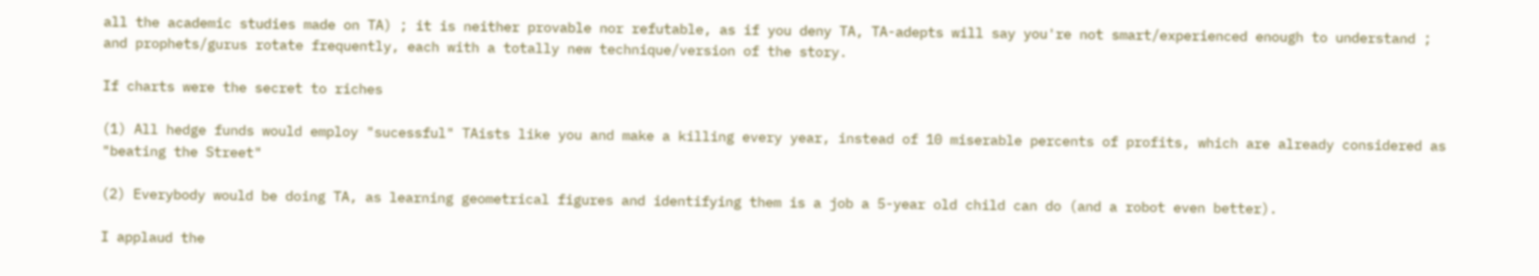all the academic studies made on TA) ; it is neither provable nor refutable, as if you deny TA, TA-adepts will say you're not smart/experienced enough to understand ; and prophets/gurus rotate frequently, each with a totally new technique/version of the story.

If charts were the secret to riches

(1) All hedge funds would employ "sucessful" TAists like you and make a killing every year, instead of 10 miserable percents of profits, which are already considered as "beating the Street"

(2) Everybody would be doing TA, as learning geometrical figures and identifying them is a job a 5-year old child can do (and a robot even better).

I applaud the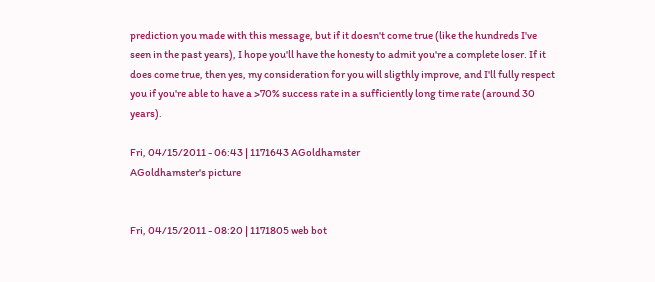prediction you made with this message, but if it doesn't come true (like the hundreds I've seen in the past years), I hope you'll have the honesty to admit you're a complete loser. If it does come true, then yes, my consideration for you will sligthly improve, and I'll fully respect you if you're able to have a >70% success rate in a sufficiently long time rate (around 30 years).

Fri, 04/15/2011 - 06:43 | 1171643 AGoldhamster
AGoldhamster's picture


Fri, 04/15/2011 - 08:20 | 1171805 web bot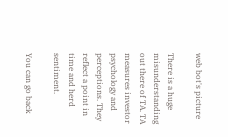web bot's picture

There is a huge misunderstanding out there of TA. TA measures investor psychology and perceptions. They reflect a point in time and herd sentiment.

You can go back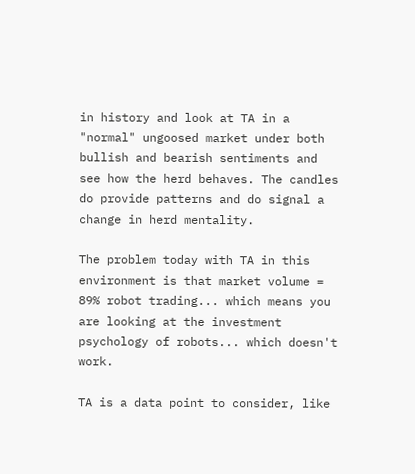in history and look at TA in a "normal" ungoosed market under both bullish and bearish sentiments and see how the herd behaves. The candles do provide patterns and do signal a change in herd mentality.

The problem today with TA in this environment is that market volume = 89% robot trading... which means you are looking at the investment psychology of robots... which doesn't work.

TA is a data point to consider, like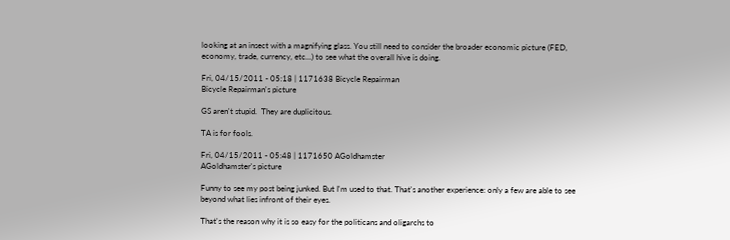looking at an insect with a magnifying glass. You still need to consider the broader economic picture (FED, economy, trade, currency, etc...) to see what the overall hive is doing.

Fri, 04/15/2011 - 05:18 | 1171638 Bicycle Repairman
Bicycle Repairman's picture

GS aren't stupid.  They are duplicitous.

TA is for fools.

Fri, 04/15/2011 - 05:48 | 1171650 AGoldhamster
AGoldhamster's picture

Funny to see my post being junked. But I'm used to that. That's another experience: only a few are able to see beyond what lies infront of their eyes.

That's the reason why it is so easy for the politicans and oligarchs to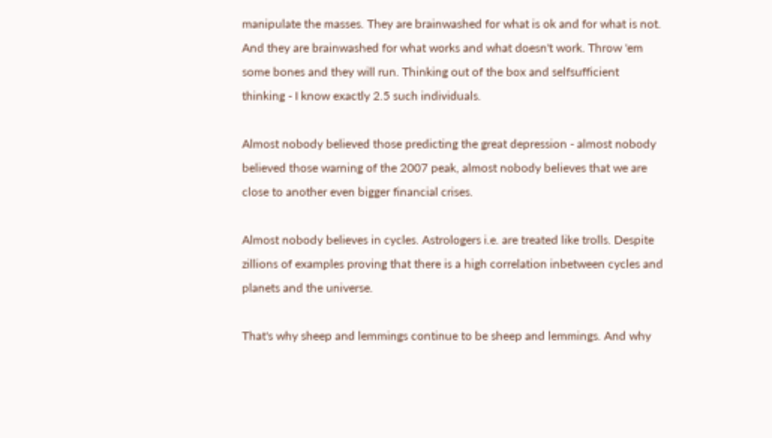manipulate the masses. They are brainwashed for what is ok and for what is not. And they are brainwashed for what works and what doesn't work. Throw 'em some bones and they will run. Thinking out of the box and selfsufficient thinking - I know exactly 2.5 such individuals.

Almost nobody believed those predicting the great depression - almost nobody believed those warning of the 2007 peak, almost nobody believes that we are close to another even bigger financial crises.

Almost nobody believes in cycles. Astrologers i.e. are treated like trolls. Despite zillions of examples proving that there is a high correlation inbetween cycles and planets and the universe.

That's why sheep and lemmings continue to be sheep and lemmings. And why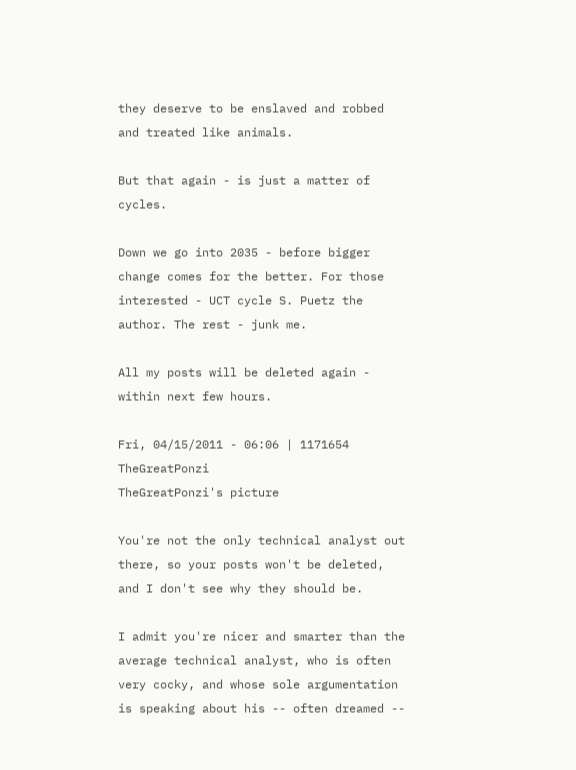they deserve to be enslaved and robbed and treated like animals.

But that again - is just a matter of cycles.

Down we go into 2035 - before bigger change comes for the better. For those interested - UCT cycle S. Puetz the author. The rest - junk me.

All my posts will be deleted again - within next few hours.

Fri, 04/15/2011 - 06:06 | 1171654 TheGreatPonzi
TheGreatPonzi's picture

You're not the only technical analyst out there, so your posts won't be deleted, and I don't see why they should be.

I admit you're nicer and smarter than the average technical analyst, who is often very cocky, and whose sole argumentation is speaking about his -- often dreamed --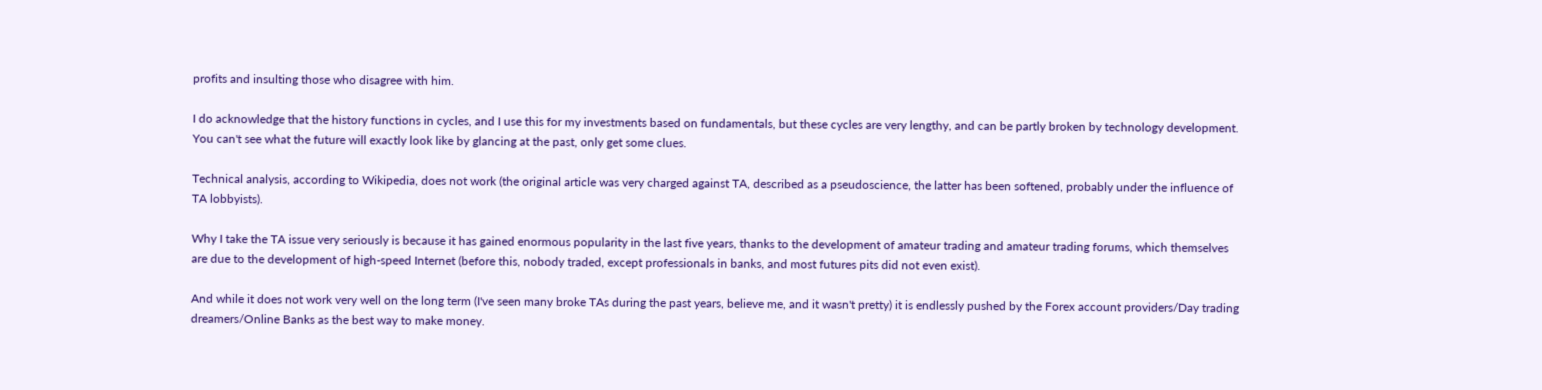profits and insulting those who disagree with him.

I do acknowledge that the history functions in cycles, and I use this for my investments based on fundamentals, but these cycles are very lengthy, and can be partly broken by technology development. You can't see what the future will exactly look like by glancing at the past, only get some clues.

Technical analysis, according to Wikipedia, does not work (the original article was very charged against TA, described as a pseudoscience, the latter has been softened, probably under the influence of TA lobbyists).

Why I take the TA issue very seriously is because it has gained enormous popularity in the last five years, thanks to the development of amateur trading and amateur trading forums, which themselves are due to the development of high-speed Internet (before this, nobody traded, except professionals in banks, and most futures pits did not even exist).

And while it does not work very well on the long term (I've seen many broke TAs during the past years, believe me, and it wasn't pretty) it is endlessly pushed by the Forex account providers/Day trading dreamers/Online Banks as the best way to make money.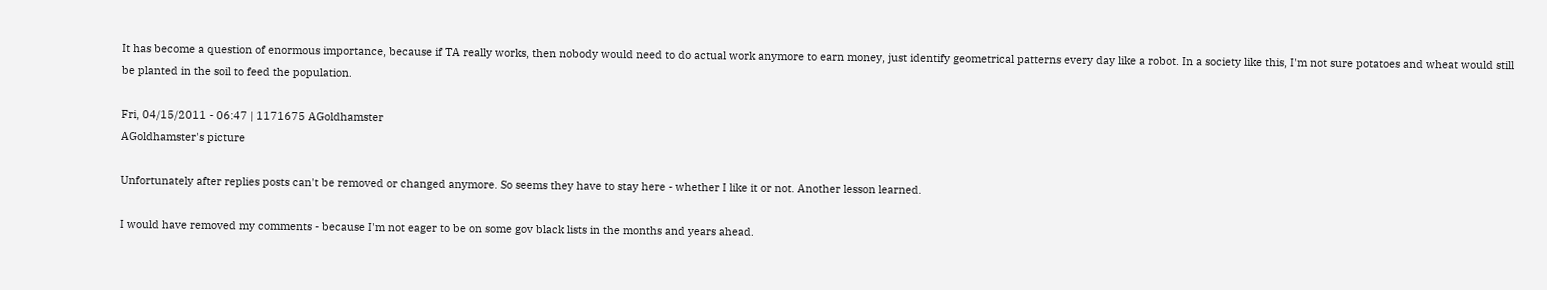It has become a question of enormous importance, because if TA really works, then nobody would need to do actual work anymore to earn money, just identify geometrical patterns every day like a robot. In a society like this, I'm not sure potatoes and wheat would still be planted in the soil to feed the population.

Fri, 04/15/2011 - 06:47 | 1171675 AGoldhamster
AGoldhamster's picture

Unfortunately after replies posts can't be removed or changed anymore. So seems they have to stay here - whether I like it or not. Another lesson learned.

I would have removed my comments - because I'm not eager to be on some gov black lists in the months and years ahead.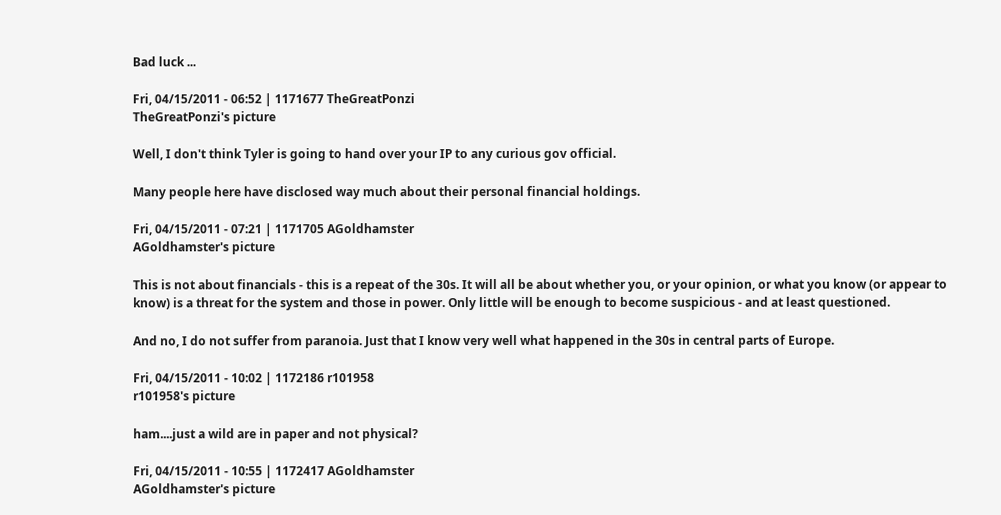Bad luck ...

Fri, 04/15/2011 - 06:52 | 1171677 TheGreatPonzi
TheGreatPonzi's picture

Well, I don't think Tyler is going to hand over your IP to any curious gov official.

Many people here have disclosed way much about their personal financial holdings.

Fri, 04/15/2011 - 07:21 | 1171705 AGoldhamster
AGoldhamster's picture

This is not about financials - this is a repeat of the 30s. It will all be about whether you, or your opinion, or what you know (or appear to know) is a threat for the system and those in power. Only little will be enough to become suspicious - and at least questioned.

And no, I do not suffer from paranoia. Just that I know very well what happened in the 30s in central parts of Europe.

Fri, 04/15/2011 - 10:02 | 1172186 r101958
r101958's picture

ham....just a wild are in paper and not physical?

Fri, 04/15/2011 - 10:55 | 1172417 AGoldhamster
AGoldhamster's picture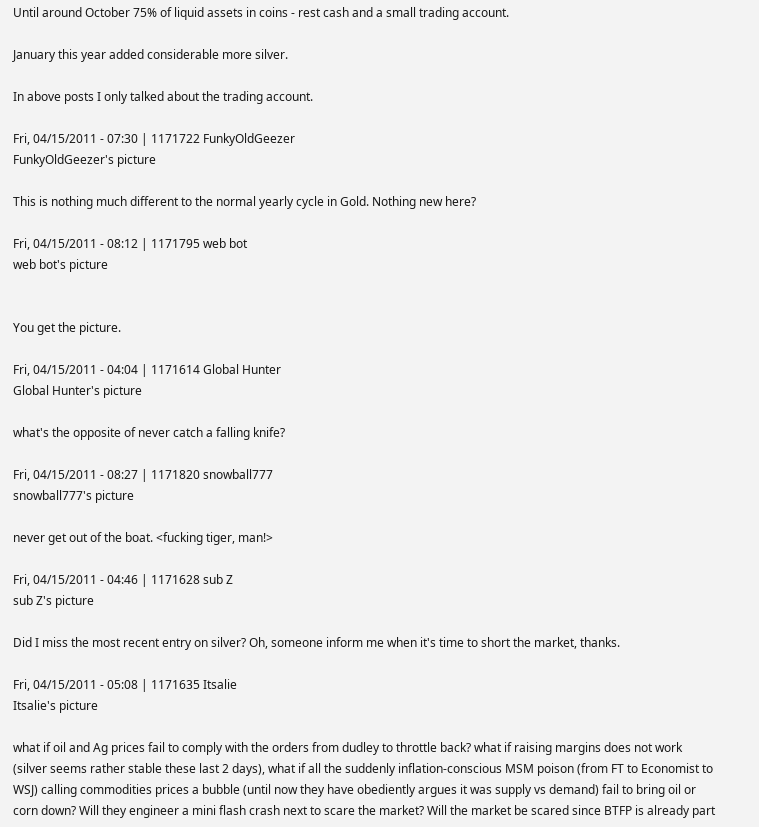Until around October 75% of liquid assets in coins - rest cash and a small trading account.

January this year added considerable more silver.

In above posts I only talked about the trading account.

Fri, 04/15/2011 - 07:30 | 1171722 FunkyOldGeezer
FunkyOldGeezer's picture

This is nothing much different to the normal yearly cycle in Gold. Nothing new here?

Fri, 04/15/2011 - 08:12 | 1171795 web bot
web bot's picture


You get the picture.

Fri, 04/15/2011 - 04:04 | 1171614 Global Hunter
Global Hunter's picture

what's the opposite of never catch a falling knife?

Fri, 04/15/2011 - 08:27 | 1171820 snowball777
snowball777's picture

never get out of the boat. <fucking tiger, man!>

Fri, 04/15/2011 - 04:46 | 1171628 sub Z
sub Z's picture

Did I miss the most recent entry on silver? Oh, someone inform me when it's time to short the market, thanks.

Fri, 04/15/2011 - 05:08 | 1171635 Itsalie
Itsalie's picture

what if oil and Ag prices fail to comply with the orders from dudley to throttle back? what if raising margins does not work (silver seems rather stable these last 2 days), what if all the suddenly inflation-conscious MSM poison (from FT to Economist to WSJ) calling commodities prices a bubble (until now they have obediently argues it was supply vs demand) fail to bring oil or corn down? Will they engineer a mini flash crash next to scare the market? Will the market be scared since BTFP is already part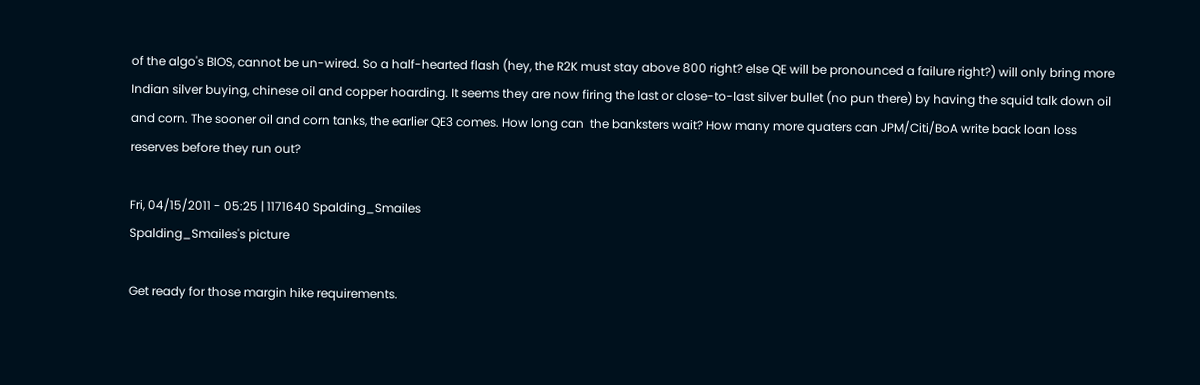of the algo's BIOS, cannot be un-wired. So a half-hearted flash (hey, the R2K must stay above 800 right? else QE will be pronounced a failure right?) will only bring more Indian silver buying, chinese oil and copper hoarding. It seems they are now firing the last or close-to-last silver bullet (no pun there) by having the squid talk down oil and corn. The sooner oil and corn tanks, the earlier QE3 comes. How long can  the banksters wait? How many more quaters can JPM/Citi/BoA write back loan loss reserves before they run out?

Fri, 04/15/2011 - 05:25 | 1171640 Spalding_Smailes
Spalding_Smailes's picture

Get ready for those margin hike requirements.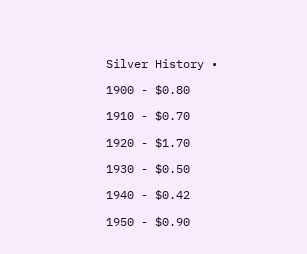Silver History •

1900 - $0.80

1910 - $0.70

1920 - $1.70

1930 - $0.50

1940 - $0.42

1950 - $0.90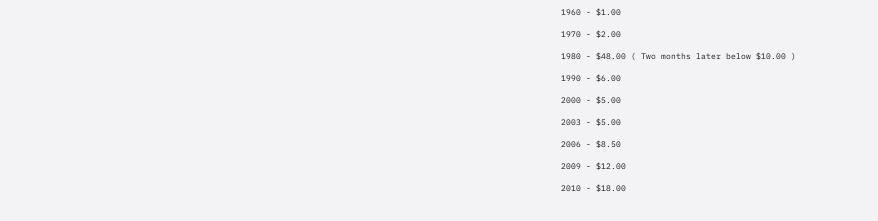1960 - $1.00

1970 - $2.00

1980 - $48.00 ( Two months later below $10.00 )

1990 - $6.00

2000 - $5.00

2003 - $5.00

2006 - $8.50

2009 - $12.00

2010 - $18.00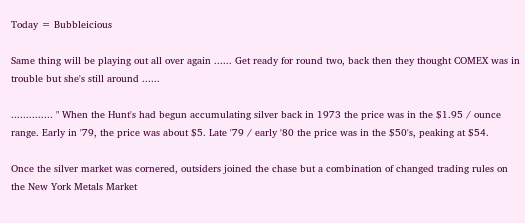Today = Bubbleicious

Same thing will be playing out all over again ...... Get ready for round two, back then they thought COMEX was in trouble but she's still around ......

.............. " When the Hunt's had begun accumulating silver back in 1973 the price was in the $1.95 / ounce range. Early in '79, the price was about $5. Late '79 / early '80 the price was in the $50's, peaking at $54.

Once the silver market was cornered, outsiders joined the chase but a combination of changed trading rules on the New York Metals Market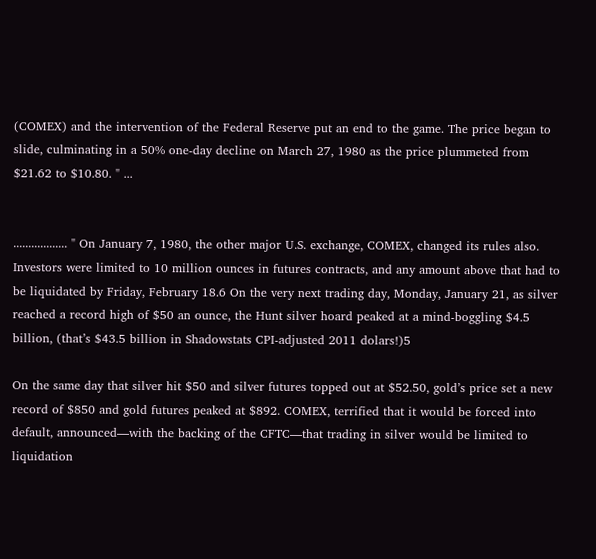(COMEX) and the intervention of the Federal Reserve put an end to the game. The price began to slide, culminating in a 50% one-day decline on March 27, 1980 as the price plummeted from $21.62 to $10.80. " ...


.................. " On January 7, 1980, the other major U.S. exchange, COMEX, changed its rules also. Investors were limited to 10 million ounces in futures contracts, and any amount above that had to be liquidated by Friday, February 18.6 On the very next trading day, Monday, January 21, as silver reached a record high of $50 an ounce, the Hunt silver hoard peaked at a mind-boggling $4.5 billion, (that’s $43.5 billion in Shadowstats CPI-adjusted 2011 dolars!)5

On the same day that silver hit $50 and silver futures topped out at $52.50, gold’s price set a new record of $850 and gold futures peaked at $892. COMEX, terrified that it would be forced into default, announced—with the backing of the CFTC—that trading in silver would be limited to liquidation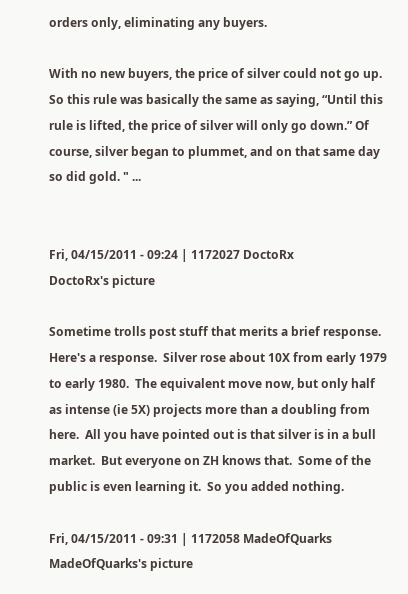orders only, eliminating any buyers.

With no new buyers, the price of silver could not go up. So this rule was basically the same as saying, “Until this rule is lifted, the price of silver will only go down.” Of course, silver began to plummet, and on that same day so did gold. " ...


Fri, 04/15/2011 - 09:24 | 1172027 DoctoRx
DoctoRx's picture

Sometime trolls post stuff that merits a brief response.  Here's a response.  Silver rose about 10X from early 1979 to early 1980.  The equivalent move now, but only half as intense (ie 5X) projects more than a doubling from here.  All you have pointed out is that silver is in a bull market.  But everyone on ZH knows that.  Some of the public is even learning it.  So you added nothing.

Fri, 04/15/2011 - 09:31 | 1172058 MadeOfQuarks
MadeOfQuarks's picture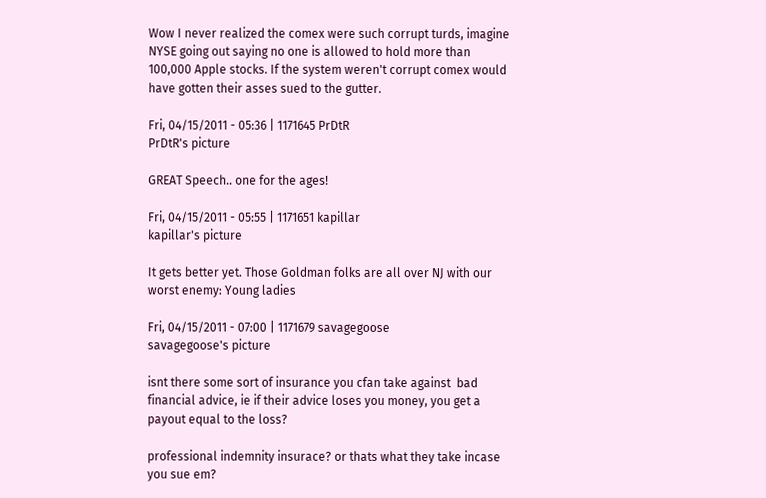Wow I never realized the comex were such corrupt turds, imagine NYSE going out saying no one is allowed to hold more than 100,000 Apple stocks. If the system weren't corrupt comex would have gotten their asses sued to the gutter.

Fri, 04/15/2011 - 05:36 | 1171645 PrDtR
PrDtR's picture

GREAT Speech.. one for the ages!

Fri, 04/15/2011 - 05:55 | 1171651 kapillar
kapillar's picture

It gets better yet. Those Goldman folks are all over NJ with our worst enemy: Young ladies

Fri, 04/15/2011 - 07:00 | 1171679 savagegoose
savagegoose's picture

isnt there some sort of insurance you cfan take against  bad financial advice, ie if their advice loses you money, you get a payout equal to the loss?

professional indemnity insurace? or thats what they take incase you sue em?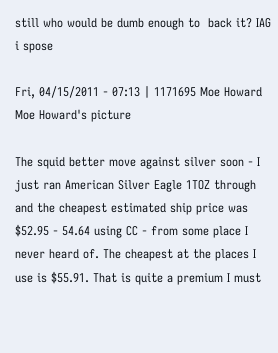still who would be dumb enough to  back it? IAG i spose

Fri, 04/15/2011 - 07:13 | 1171695 Moe Howard
Moe Howard's picture

The squid better move against silver soon - I just ran American Silver Eagle 1TOZ through and the cheapest estimated ship price was $52.95 - 54.64 using CC - from some place I never heard of. The cheapest at the places I use is $55.91. That is quite a premium I must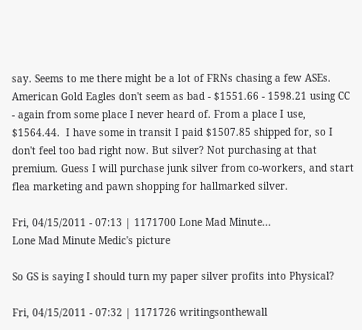say. Seems to me there might be a lot of FRNs chasing a few ASEs. American Gold Eagles don't seem as bad - $1551.66 - 1598.21 using CC - again from some place I never heard of. From a place I use, $1564.44.  I have some in transit I paid $1507.85 shipped for, so I don't feel too bad right now. But silver? Not purchasing at that premium. Guess I will purchase junk silver from co-workers, and start flea marketing and pawn shopping for hallmarked silver.

Fri, 04/15/2011 - 07:13 | 1171700 Lone Mad Minute...
Lone Mad Minute Medic's picture

So GS is saying I should turn my paper silver profits into Physical?

Fri, 04/15/2011 - 07:32 | 1171726 writingsonthewall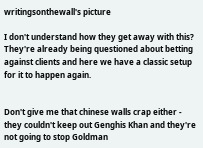writingsonthewall's picture

I don't understand how they get away with this? They're already being questioned about betting against clients and here we have a classic setup for it to happen again.


Don't give me that chinese walls crap either - they couldn't keep out Genghis Khan and they're not going to stop Goldman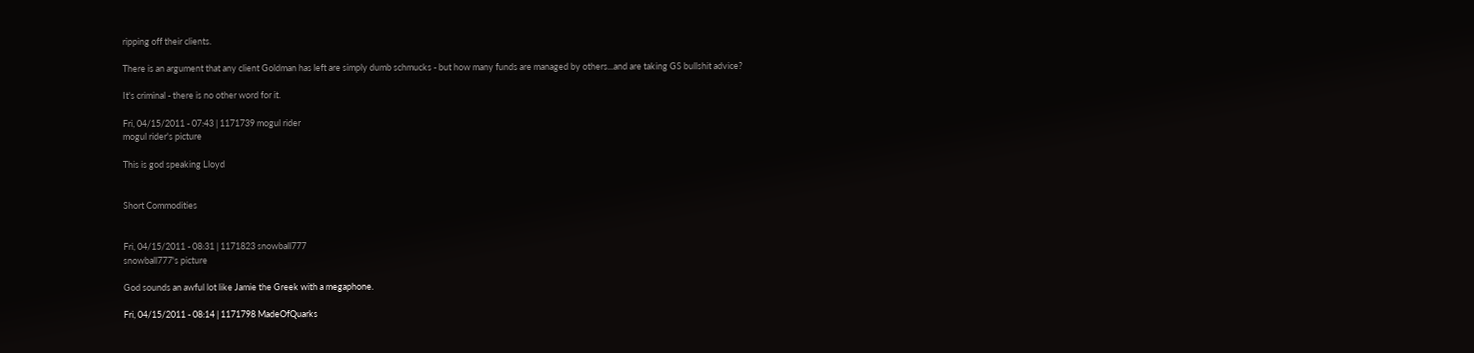ripping off their clients.

There is an argument that any client Goldman has left are simply dumb schmucks - but how many funds are managed by others...and are taking GS bullshit advice?

It's criminal - there is no other word for it.

Fri, 04/15/2011 - 07:43 | 1171739 mogul rider
mogul rider's picture

This is god speaking Lloyd


Short Commodities


Fri, 04/15/2011 - 08:31 | 1171823 snowball777
snowball777's picture

God sounds an awful lot like Jamie the Greek with a megaphone.

Fri, 04/15/2011 - 08:14 | 1171798 MadeOfQuarks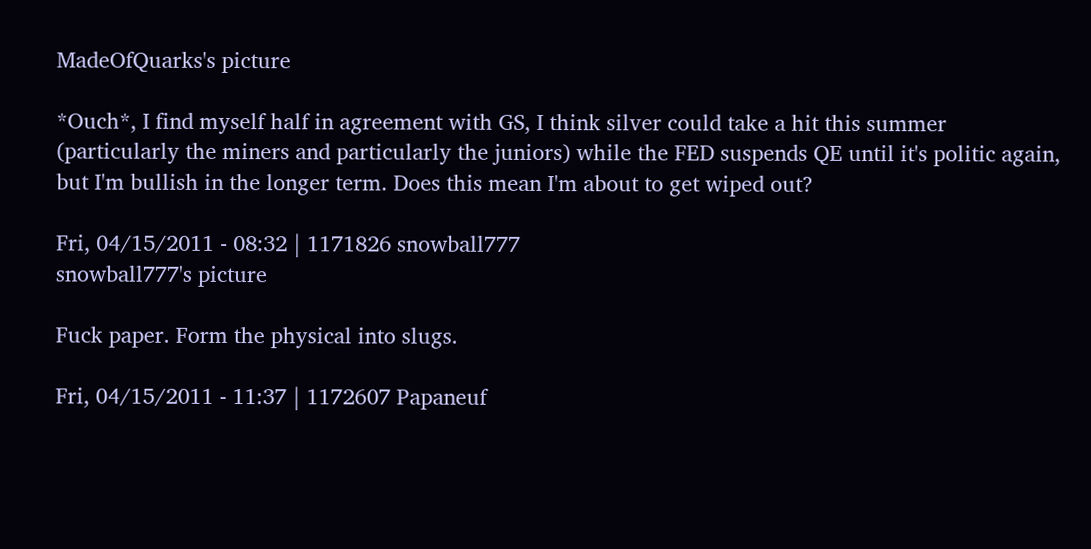MadeOfQuarks's picture

*Ouch*, I find myself half in agreement with GS, I think silver could take a hit this summer (particularly the miners and particularly the juniors) while the FED suspends QE until it's politic again, but I'm bullish in the longer term. Does this mean I'm about to get wiped out?

Fri, 04/15/2011 - 08:32 | 1171826 snowball777
snowball777's picture

Fuck paper. Form the physical into slugs.

Fri, 04/15/2011 - 11:37 | 1172607 Papaneuf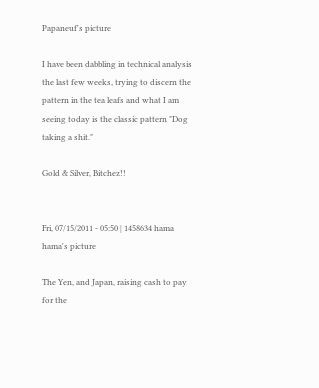Papaneuf's picture

I have been dabbling in technical analysis the last few weeks, trying to discern the pattern in the tea leafs and what I am seeing today is the classic pattern "Dog taking a shit."

Gold & Silver, Bitchez!!


Fri, 07/15/2011 - 05:50 | 1458634 hama
hama's picture

The Yen, and Japan, raising cash to pay for the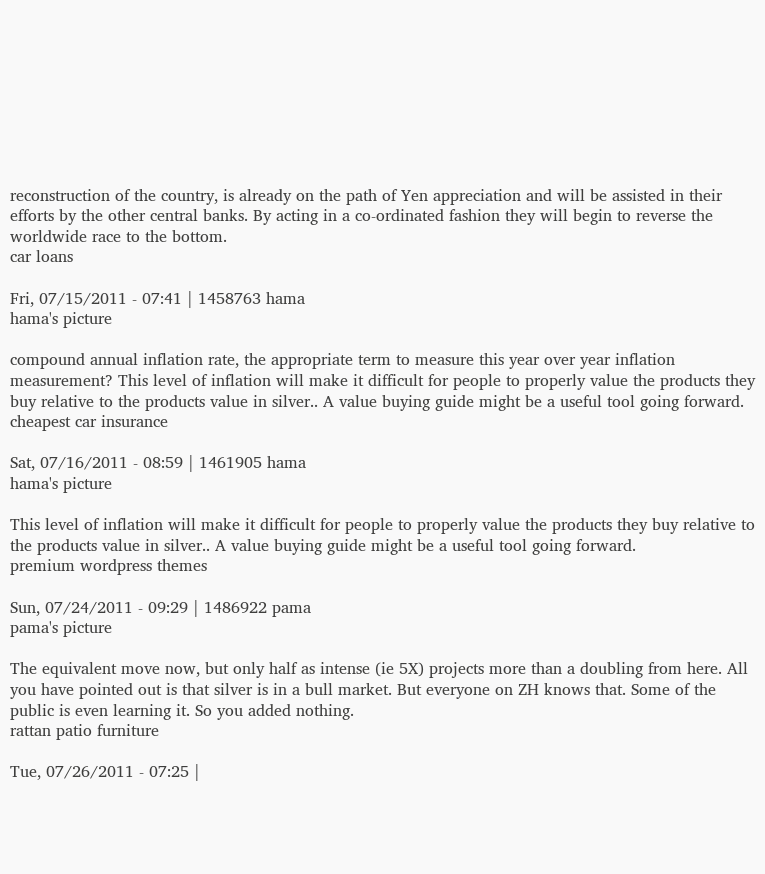reconstruction of the country, is already on the path of Yen appreciation and will be assisted in their efforts by the other central banks. By acting in a co-ordinated fashion they will begin to reverse the worldwide race to the bottom.
car loans

Fri, 07/15/2011 - 07:41 | 1458763 hama
hama's picture

compound annual inflation rate, the appropriate term to measure this year over year inflation measurement? This level of inflation will make it difficult for people to properly value the products they buy relative to the products value in silver.. A value buying guide might be a useful tool going forward.
cheapest car insurance

Sat, 07/16/2011 - 08:59 | 1461905 hama
hama's picture

This level of inflation will make it difficult for people to properly value the products they buy relative to the products value in silver.. A value buying guide might be a useful tool going forward.
premium wordpress themes

Sun, 07/24/2011 - 09:29 | 1486922 pama
pama's picture

The equivalent move now, but only half as intense (ie 5X) projects more than a doubling from here. All you have pointed out is that silver is in a bull market. But everyone on ZH knows that. Some of the public is even learning it. So you added nothing.
rattan patio furniture

Tue, 07/26/2011 - 07:25 |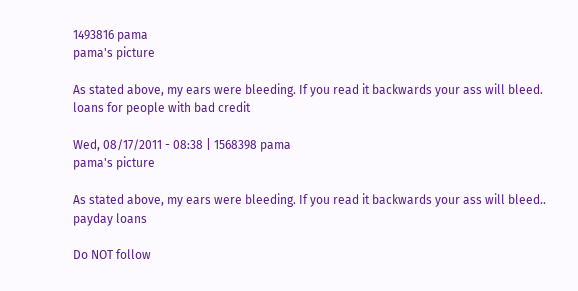1493816 pama
pama's picture

As stated above, my ears were bleeding. If you read it backwards your ass will bleed.
loans for people with bad credit

Wed, 08/17/2011 - 08:38 | 1568398 pama
pama's picture

As stated above, my ears were bleeding. If you read it backwards your ass will bleed..
payday loans

Do NOT follow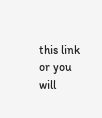this link or you will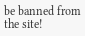be banned from the site!